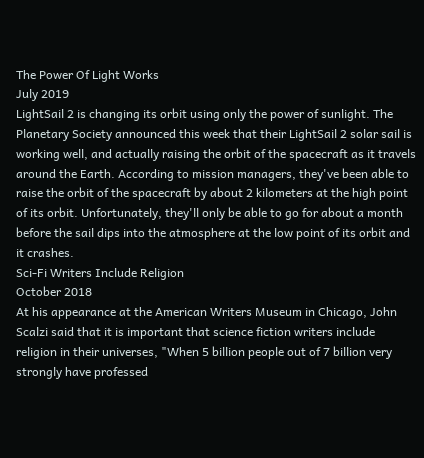The Power Of Light Works
July 2019
LightSail 2 is changing its orbit using only the power of sunlight. The Planetary Society announced this week that their LightSail 2 solar sail is working well, and actually raising the orbit of the spacecraft as it travels around the Earth. According to mission managers, they've been able to raise the orbit of the spacecraft by about 2 kilometers at the high point of its orbit. Unfortunately, they'll only be able to go for about a month before the sail dips into the atmosphere at the low point of its orbit and it crashes.
Sci-Fi Writers Include Religion
October 2018
At his appearance at the American Writers Museum in Chicago, John Scalzi said that it is important that science fiction writers include religion in their universes, "When 5 billion people out of 7 billion very strongly have professed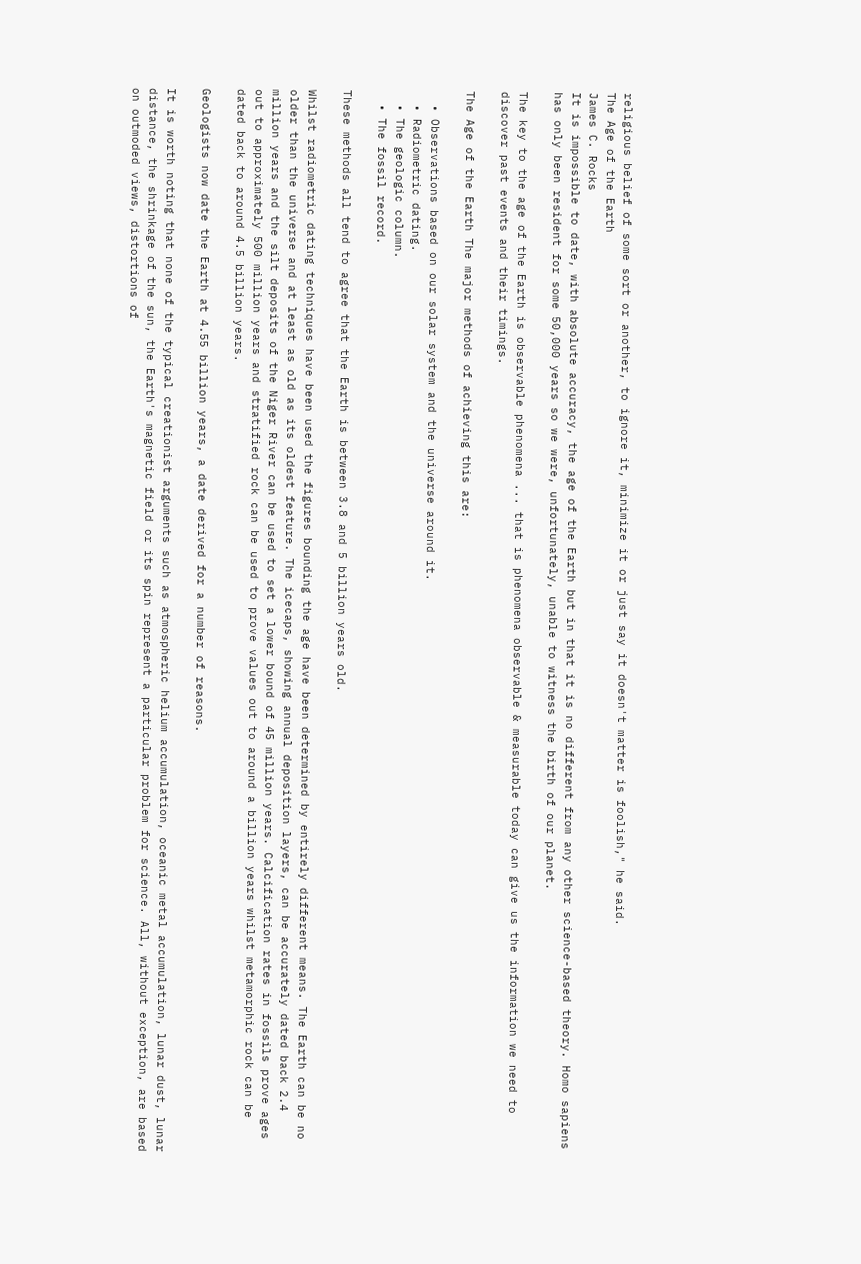religious belief of some sort or another, to ignore it, minimize it or just say it doesn't matter is foolish," he said.
The Age of the Earth
James C. Rocks
It is impossible to date, with absolute accuracy, the age of the Earth but in that it is no different from any other science-based theory. Homo sapiens has only been resident for some 50,000 years so we were, unfortunately, unable to witness the birth of our planet.

The key to the age of the Earth is observable phenomena ... that is phenomena observable & measurable today can give us the information we need to discover past events and their timings.

The Age of the Earth The major methods of achieving this are:

  • Observations based on our solar system and the universe around it.
  • Radiometric dating.
  • The geologic column.
  • The fossil record.

These methods all tend to agree that the Earth is between 3.8 and 5 billion years old.

Whilst radiometric dating techniques have been used the figures bounding the age have been determined by entirely different means. The Earth can be no older than the universe and at least as old as its oldest feature. The icecaps, showing annual deposition layers, can be accurately dated back 2.4 million years and the silt deposits of the Niger River can be used to set a lower bound of 45 million years. Calcification rates in fossils prove ages out to approximately 500 million years and stratified rock can be used to prove values out to around a billion years whilst metamorphic rock can be dated back to around 4.5 billion years.

Geologists now date the Earth at 4.55 billion years, a date derived for a number of reasons.

It is worth noting that none of the typical creationist arguments such as atmospheric helium accumulation, oceanic metal accumulation, lunar dust, lunar distance, the shrinkage of the sun, the Earth's magnetic field or its spin represent a particular problem for science. All, without exception, are based on outmoded views, distortions of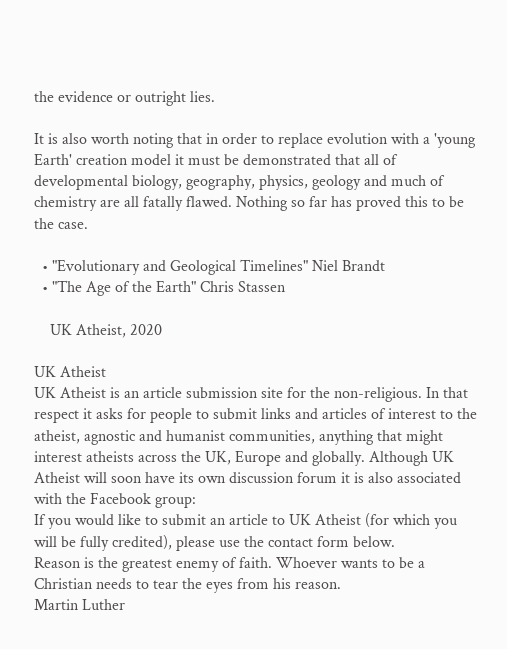the evidence or outright lies.

It is also worth noting that in order to replace evolution with a 'young Earth' creation model it must be demonstrated that all of developmental biology, geography, physics, geology and much of chemistry are all fatally flawed. Nothing so far has proved this to be the case.

  • "Evolutionary and Geological Timelines" Niel Brandt
  • "The Age of the Earth" Chris Stassen

    UK Atheist, 2020

UK Atheist
UK Atheist is an article submission site for the non-religious. In that respect it asks for people to submit links and articles of interest to the atheist, agnostic and humanist communities, anything that might interest atheists across the UK, Europe and globally. Although UK Atheist will soon have its own discussion forum it is also associated with the Facebook group:
If you would like to submit an article to UK Atheist (for which you will be fully credited), please use the contact form below.
Reason is the greatest enemy of faith. Whoever wants to be a Christian needs to tear the eyes from his reason.
Martin Luther